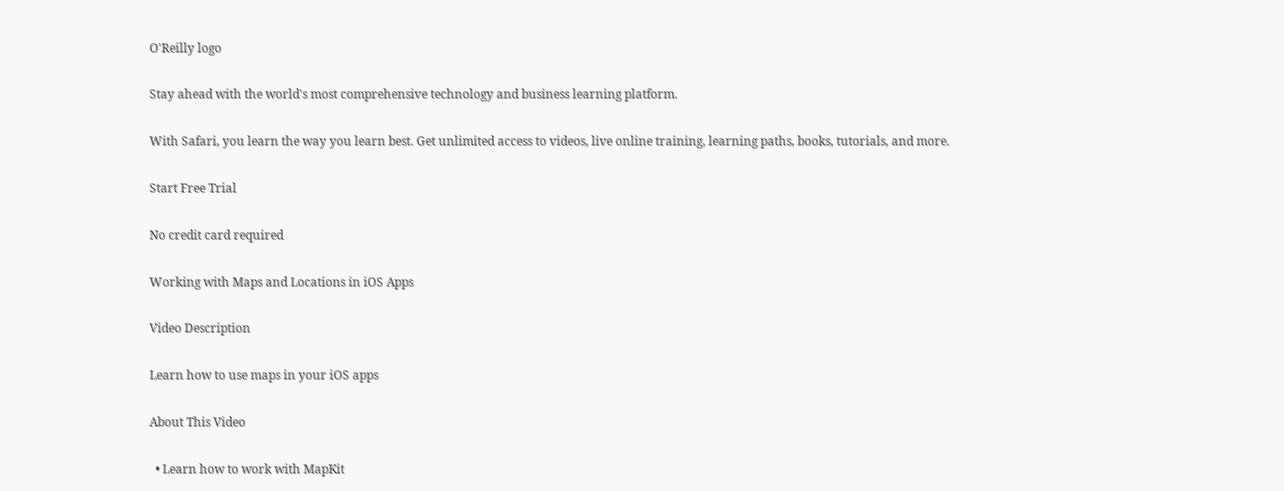O'Reilly logo

Stay ahead with the world's most comprehensive technology and business learning platform.

With Safari, you learn the way you learn best. Get unlimited access to videos, live online training, learning paths, books, tutorials, and more.

Start Free Trial

No credit card required

Working with Maps and Locations in iOS Apps

Video Description

Learn how to use maps in your iOS apps

About This Video

  • Learn how to work with MapKit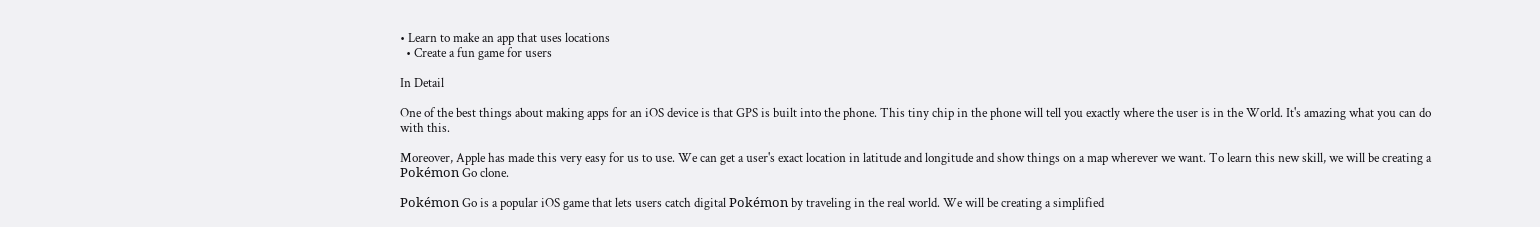• Learn to make an app that uses locations
  • Create a fun game for users

In Detail

One of the best things about making apps for an iOS device is that GPS is built into the phone. This tiny chip in the phone will tell you exactly where the user is in the World. It's amazing what you can do with this.

Moreover, Apple has made this very easy for us to use. We can get a user's exact location in latitude and longitude and show things on a map wherever we want. To learn this new skill, we will be creating a Pokémon Go clone.

Pokémon Go is a popular iOS game that lets users catch digital Pokémon by traveling in the real world. We will be creating a simplified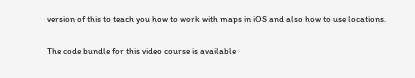version of this to teach you how to work with maps in iOS and also how to use locations.

The code bundle for this video course is available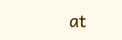at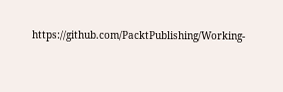https://github.com/PacktPublishing/Working-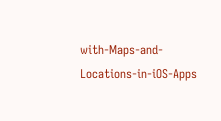with-Maps-and-Locations-in-iOS-Apps